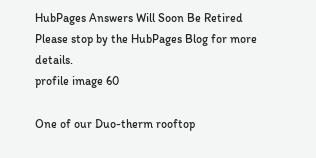HubPages Answers Will Soon Be Retired
Please stop by the HubPages Blog for more details.
profile image 60

One of our Duo-therm rooftop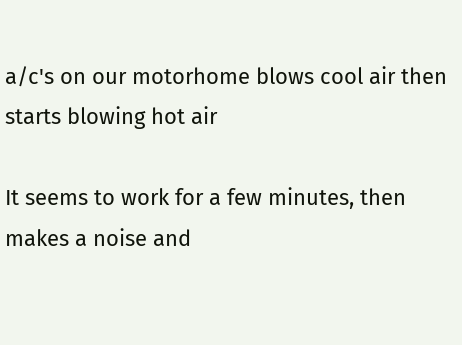a/c's on our motorhome blows cool air then starts blowing hot air

It seems to work for a few minutes, then makes a noise and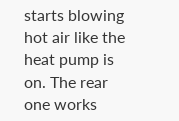starts blowing hot air like the heat pump is on. The rear one works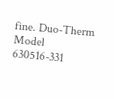fine. Duo-Therm Model 630516-331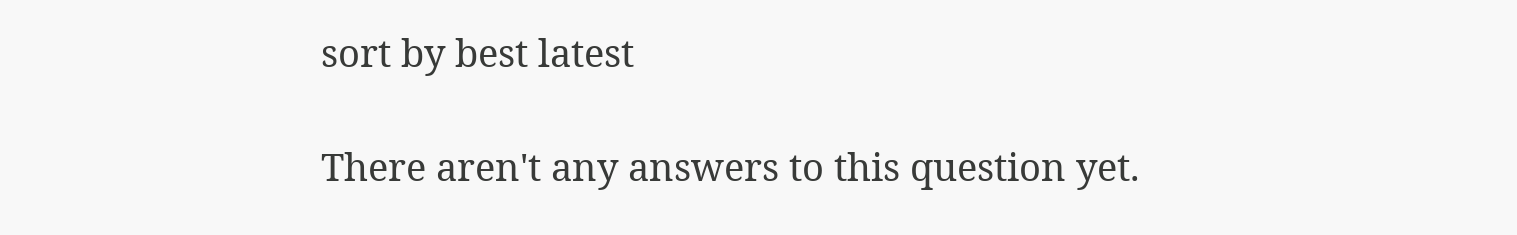sort by best latest

There aren't any answers to this question yet.